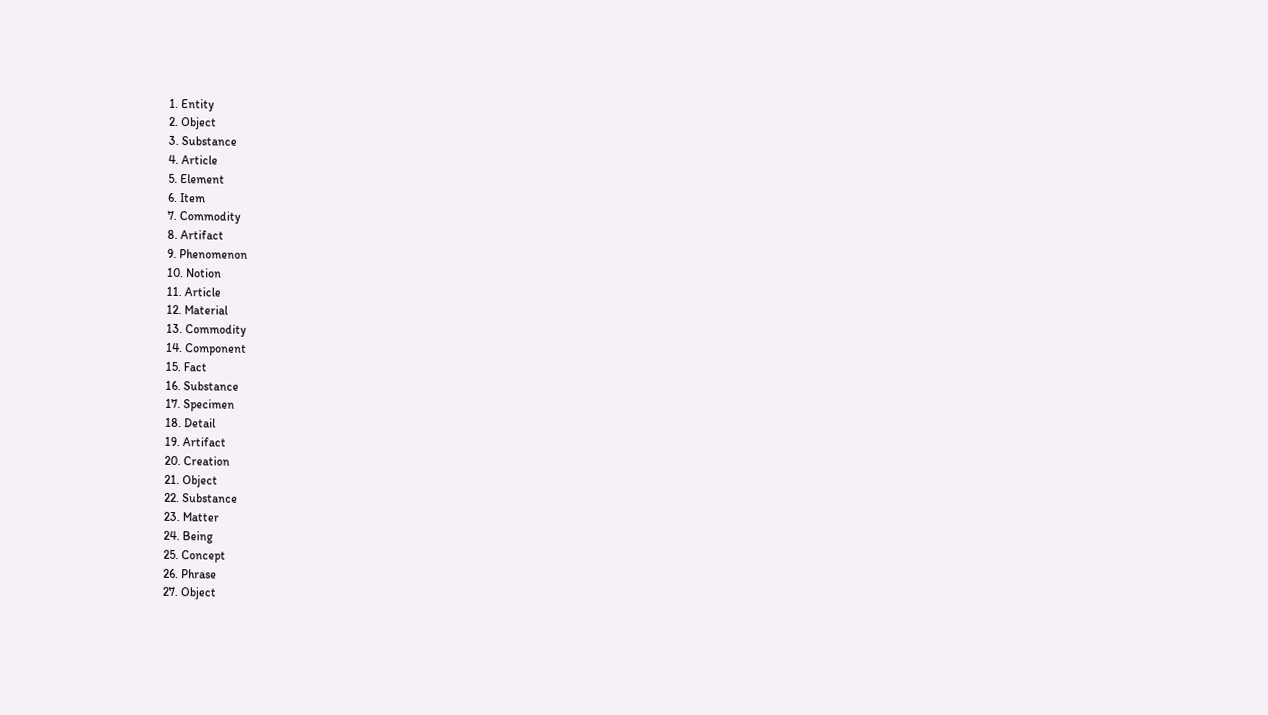1. Entity
2. Object
3. Substance
4. Article
5. Element
6. Item
7. Commodity
8. Artifact
9. Phenomenon
10. Notion
11. Article
12. Material
13. Commodity
14. Component
15. Fact
16. Substance
17. Specimen
18. Detail
19. Artifact
20. Creation
21. Object
22. Substance
23. Matter
24. Being
25. Concept
26. Phrase
27. Object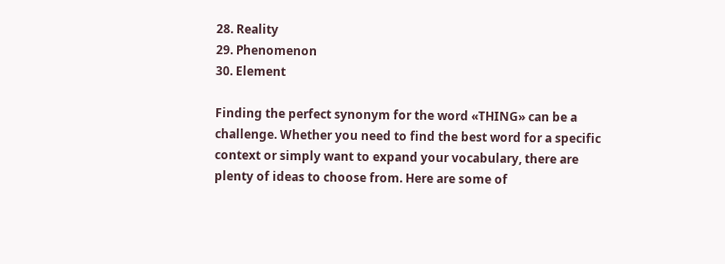28. Reality
29. Phenomenon
30. Element

Finding the perfect synonym for the word «THING» can be a challenge. Whether you need to find the best word for a specific context or simply want to expand your vocabulary, there are plenty of ideas to choose from. Here are some of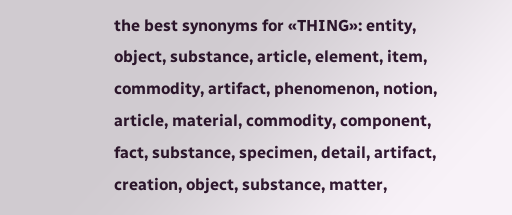the best synonyms for «THING»: entity, object, substance, article, element, item, commodity, artifact, phenomenon, notion, article, material, commodity, component, fact, substance, specimen, detail, artifact, creation, object, substance, matter,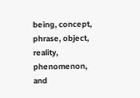being, concept, phrase, object, reality, phenomenon, and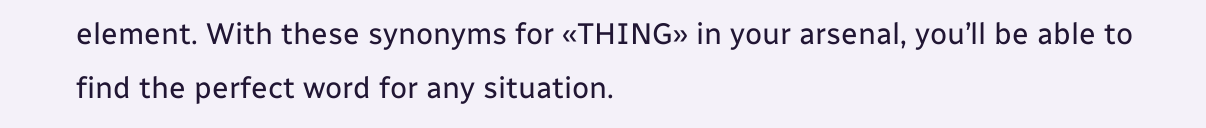element. With these synonyms for «THING» in your arsenal, you’ll be able to find the perfect word for any situation.